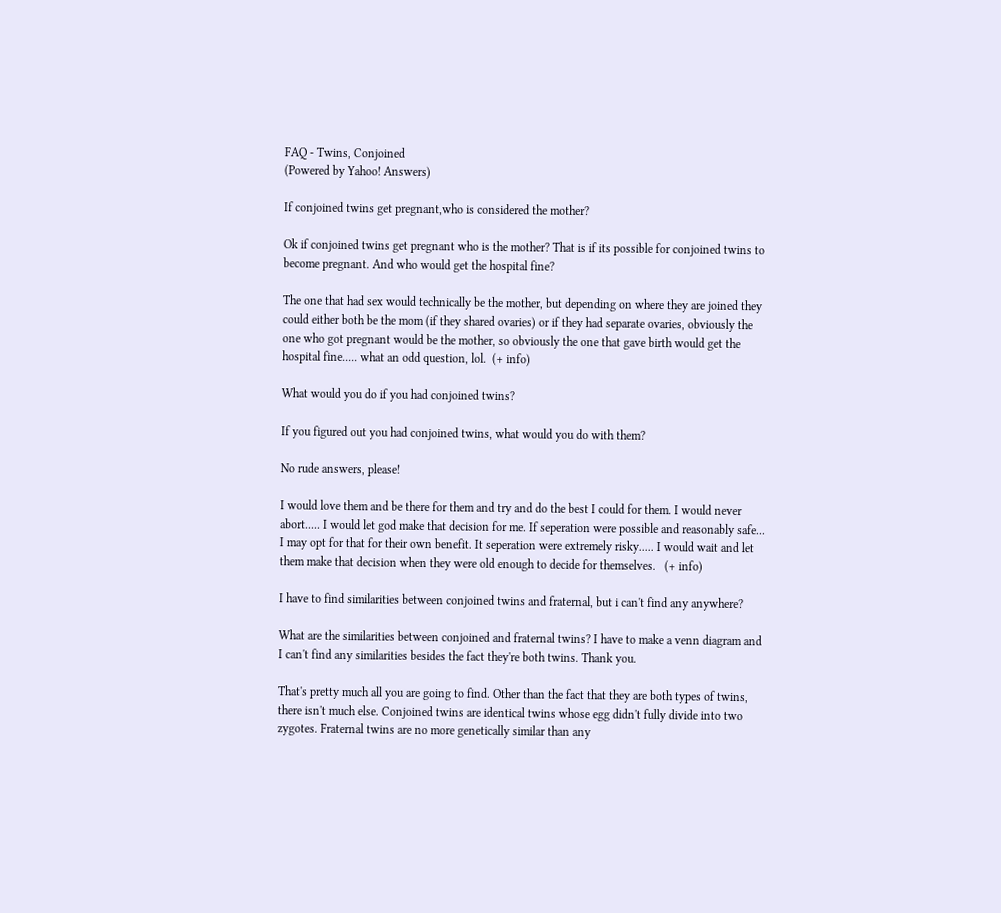FAQ - Twins, Conjoined
(Powered by Yahoo! Answers)

If conjoined twins get pregnant,who is considered the mother?

Ok if conjoined twins get pregnant who is the mother? That is if its possible for conjoined twins to become pregnant. And who would get the hospital fine?

The one that had sex would technically be the mother, but depending on where they are joined they could either both be the mom (if they shared ovaries) or if they had separate ovaries, obviously the one who got pregnant would be the mother, so obviously the one that gave birth would get the hospital fine..... what an odd question, lol.  (+ info)

What would you do if you had conjoined twins?

If you figured out you had conjoined twins, what would you do with them?

No rude answers, please!

I would love them and be there for them and try and do the best I could for them. I would never abort..... I would let god make that decision for me. If seperation were possible and reasonably safe... I may opt for that for their own benefit. It seperation were extremely risky..... I would wait and let them make that decision when they were old enough to decide for themselves.   (+ info)

I have to find similarities between conjoined twins and fraternal, but i can't find any anywhere?

What are the similarities between conjoined and fraternal twins? I have to make a venn diagram and I can't find any similarities besides the fact they're both twins. Thank you.

That's pretty much all you are going to find. Other than the fact that they are both types of twins, there isn't much else. Conjoined twins are identical twins whose egg didn't fully divide into two zygotes. Fraternal twins are no more genetically similar than any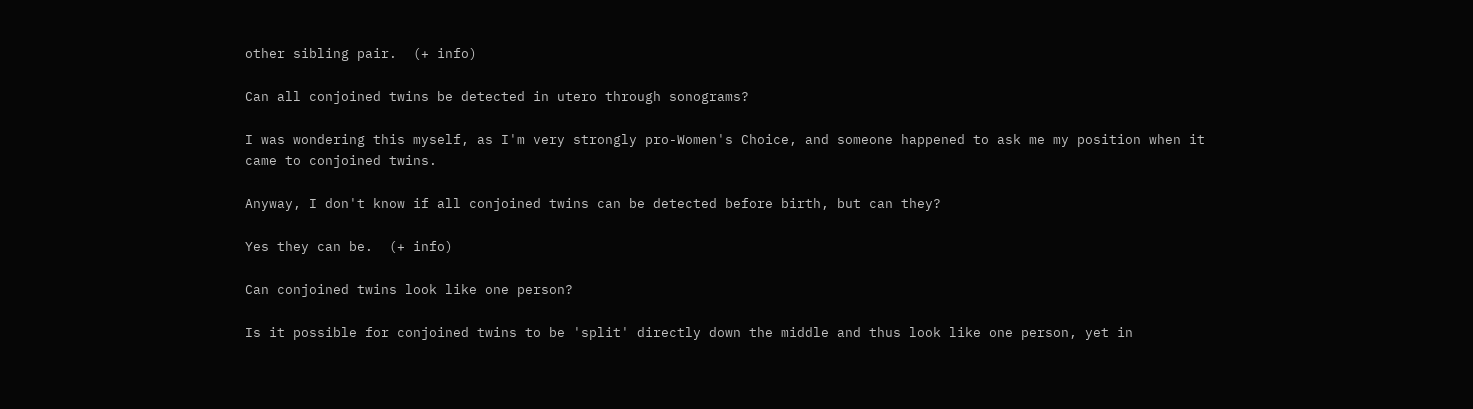other sibling pair.  (+ info)

Can all conjoined twins be detected in utero through sonograms?

I was wondering this myself, as I'm very strongly pro-Women's Choice, and someone happened to ask me my position when it came to conjoined twins.

Anyway, I don't know if all conjoined twins can be detected before birth, but can they?

Yes they can be.  (+ info)

Can conjoined twins look like one person?

Is it possible for conjoined twins to be 'split' directly down the middle and thus look like one person, yet in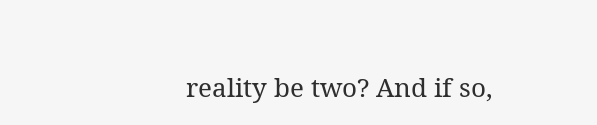reality be two? And if so,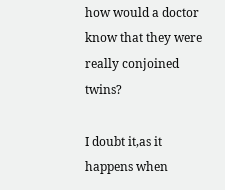how would a doctor know that they were really conjoined twins?

I doubt it,as it happens when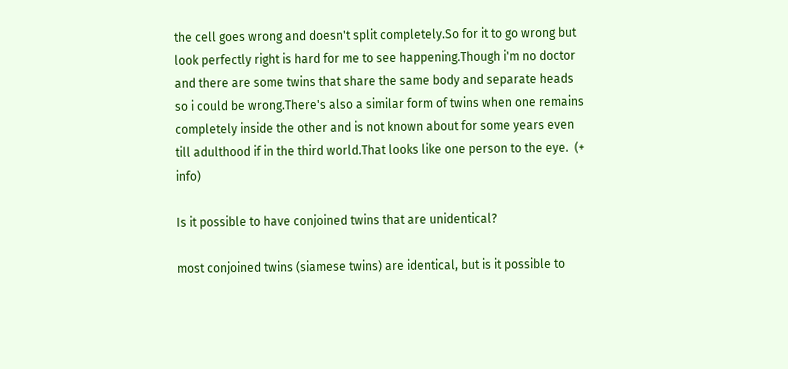the cell goes wrong and doesn't split completely.So for it to go wrong but look perfectly right is hard for me to see happening.Though i'm no doctor and there are some twins that share the same body and separate heads so i could be wrong.There's also a similar form of twins when one remains completely inside the other and is not known about for some years even till adulthood if in the third world.That looks like one person to the eye.  (+ info)

Is it possible to have conjoined twins that are unidentical?

most conjoined twins (siamese twins) are identical, but is it possible to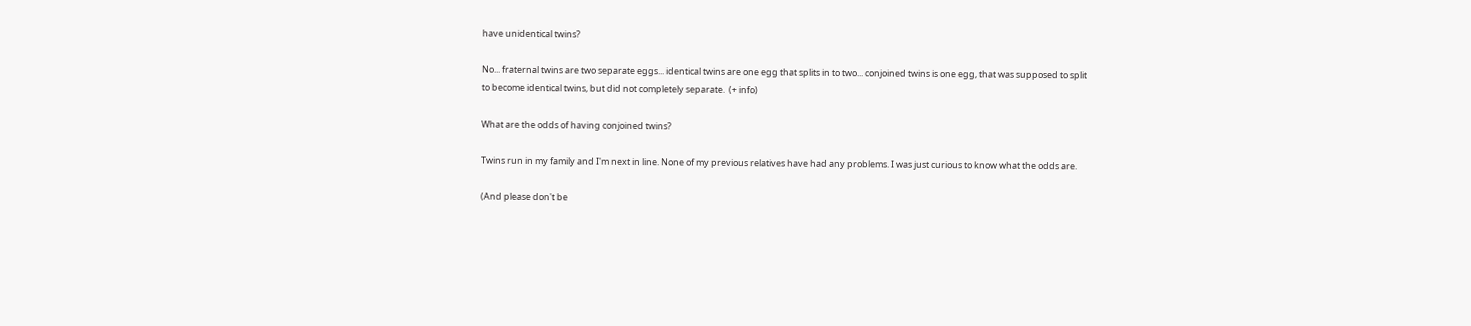have unidentical twins?

No... fraternal twins are two separate eggs... identical twins are one egg that splits in to two... conjoined twins is one egg, that was supposed to split to become identical twins, but did not completely separate.  (+ info)

What are the odds of having conjoined twins?

Twins run in my family and I'm next in line. None of my previous relatives have had any problems. I was just curious to know what the odds are.

(And please don't be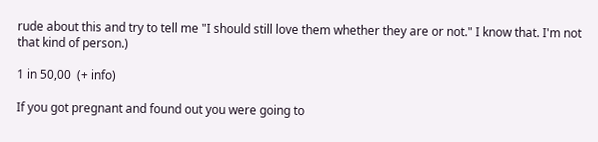rude about this and try to tell me "I should still love them whether they are or not." I know that. I'm not that kind of person.)

1 in 50,00  (+ info)

If you got pregnant and found out you were going to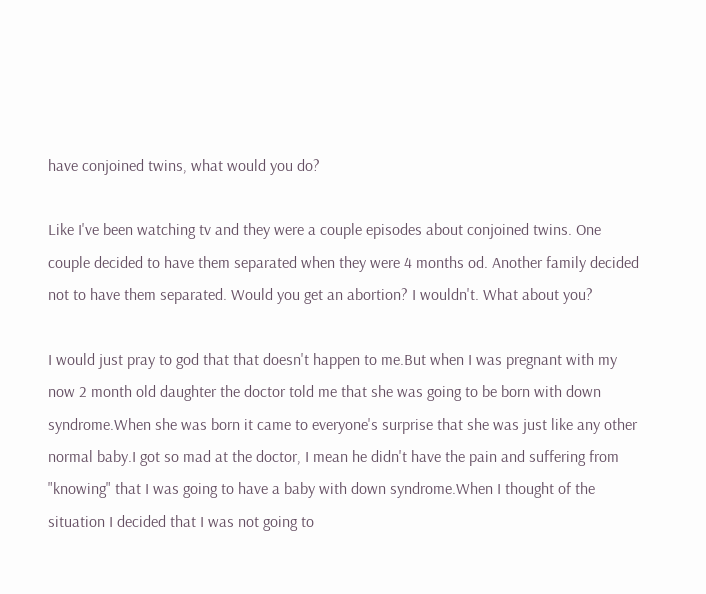have conjoined twins, what would you do?

Like I've been watching tv and they were a couple episodes about conjoined twins. One couple decided to have them separated when they were 4 months od. Another family decided not to have them separated. Would you get an abortion? I wouldn't. What about you?

I would just pray to god that that doesn't happen to me.But when I was pregnant with my now 2 month old daughter the doctor told me that she was going to be born with down syndrome.When she was born it came to everyone's surprise that she was just like any other normal baby.I got so mad at the doctor, I mean he didn't have the pain and suffering from "knowing" that I was going to have a baby with down syndrome.When I thought of the situation I decided that I was not going to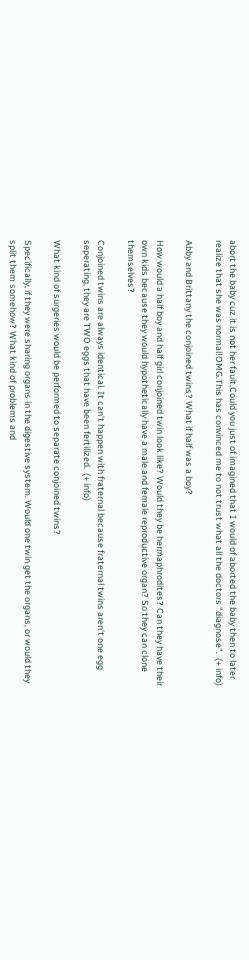abort the baby cuz it is not her fault.Could you just of imagined that I would of aborted the baby then to later realize that she was normal!OMG.This has convinced me to not trust what all the doctors "diagnose".  (+ info)

Abby and Brittany the conjoined twins? What if half was a boy?

How would a half boy and half girl conjoined twin look like? Would they be hermaphrodites? Can they have their own kids because they would hypothetically have a male and female reproductive organ? So they can clone themselves?

Conjoined twins are always identical. It can't happen with fraternal because fraternal twins aren't one egg seperating, they are TWO eggs that have been fertilized.  (+ info)

What kind of surgeries would be performed to separate conjoined twins?

Specifically, if they were sharing organs in the digestive system. Would one twin get the organs, or would they split them somehow? What kind of problems and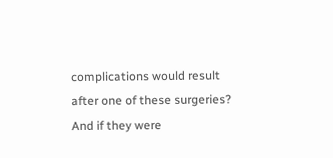complications would result after one of these surgeries?
And if they were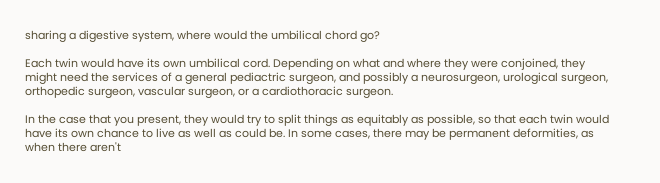sharing a digestive system, where would the umbilical chord go?

Each twin would have its own umbilical cord. Depending on what and where they were conjoined, they might need the services of a general pediactric surgeon, and possibly a neurosurgeon, urological surgeon, orthopedic surgeon, vascular surgeon, or a cardiothoracic surgeon.

In the case that you present, they would try to split things as equitably as possible, so that each twin would have its own chance to live as well as could be. In some cases, there may be permanent deformities, as when there aren't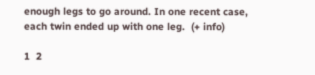enough legs to go around. In one recent case, each twin ended up with one leg.  (+ info)

1  2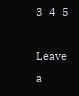3  4  5

Leave a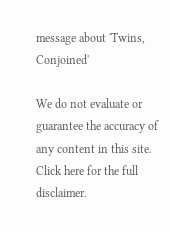message about 'Twins, Conjoined'

We do not evaluate or guarantee the accuracy of any content in this site. Click here for the full disclaimer.